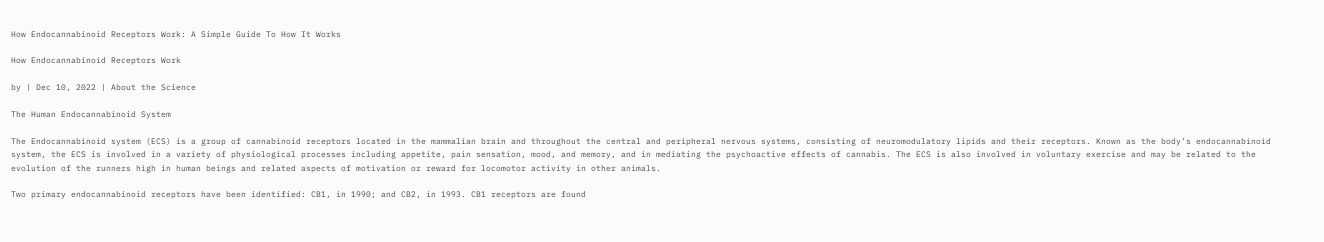How Endocannabinoid Receptors Work: A Simple Guide To How It Works

How Endocannabinoid Receptors Work

by | Dec 10, 2022 | About the Science

The Human Endocannabinoid System

The Endocannabinoid system (ECS) is a group of cannabinoid receptors located in the mammalian brain and throughout the central and peripheral nervous systems, consisting of neuromodulatory lipids and their receptors. Known as the body’s endocannabinoid system, the ECS is involved in a variety of physiological processes including appetite, pain sensation, mood, and memory, and in mediating the psychoactive effects of cannabis. The ECS is also involved in voluntary exercise and may be related to the evolution of the runners high in human beings and related aspects of motivation or reward for locomotor activity in other animals.

Two primary endocannabinoid receptors have been identified: CB1, in 1990; and CB2, in 1993. CB1 receptors are found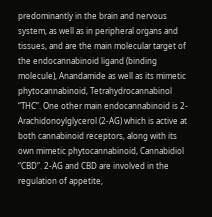predominantly in the brain and nervous system, as well as in peripheral organs and tissues, and are the main molecular target of the endocannabinoid ligand (binding molecule), Anandamide as well as its mimetic phytocannabinoid, Tetrahydrocannabinol “THC”. One other main endocannabinoid is 2-Arachidonoylglycerol (2-AG) which is active at both cannabinoid receptors, along with its own mimetic phytocannabinoid, Cannabidiol “CBD”. 2-AG and CBD are involved in the regulation of appetite,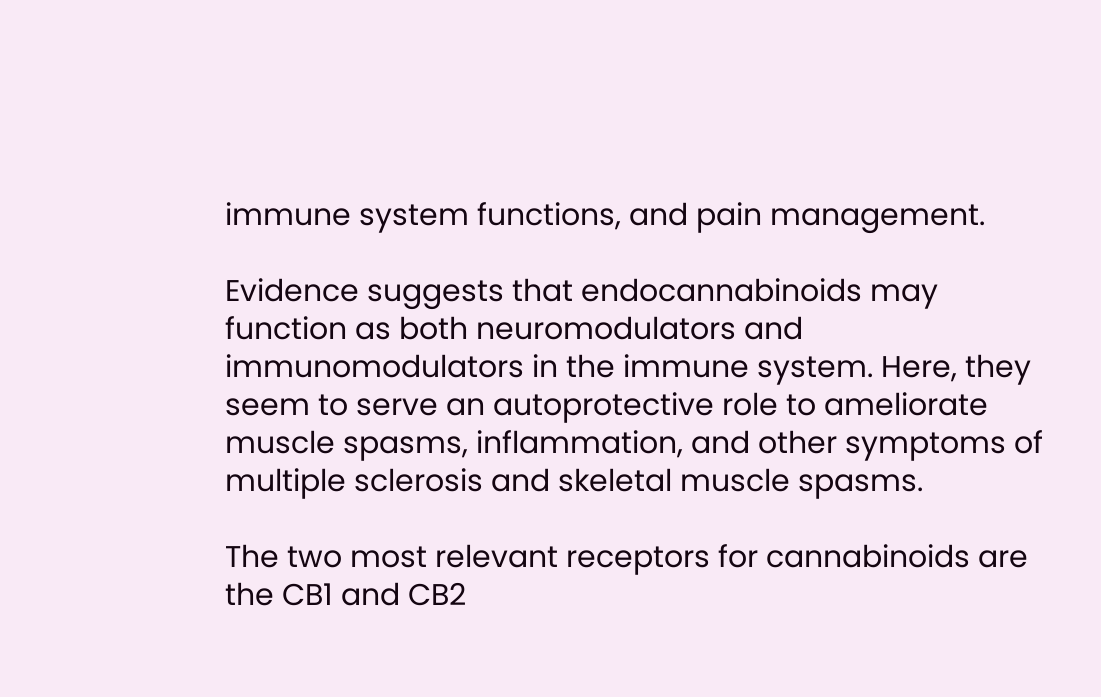immune system functions, and pain management.

Evidence suggests that endocannabinoids may function as both neuromodulators and immunomodulators in the immune system. Here, they seem to serve an autoprotective role to ameliorate muscle spasms, inflammation, and other symptoms of multiple sclerosis and skeletal muscle spasms.

The two most relevant receptors for cannabinoids are the CB1 and CB2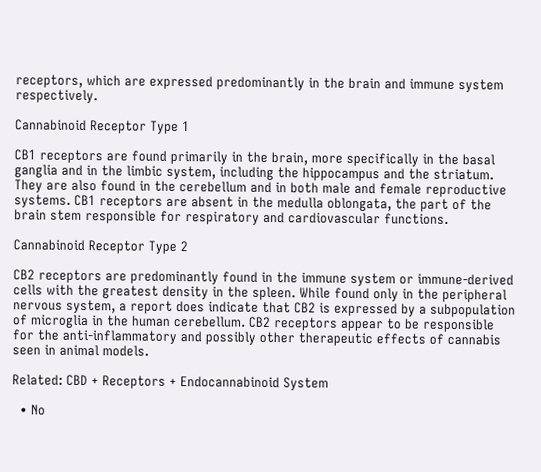receptors, which are expressed predominantly in the brain and immune system respectively.

Cannabinoid Receptor Type 1

CB1 receptors are found primarily in the brain, more specifically in the basal ganglia and in the limbic system, including the hippocampus and the striatum. They are also found in the cerebellum and in both male and female reproductive systems. CB1 receptors are absent in the medulla oblongata, the part of the brain stem responsible for respiratory and cardiovascular functions.

Cannabinoid Receptor Type 2

CB2 receptors are predominantly found in the immune system or immune-derived cells with the greatest density in the spleen. While found only in the peripheral nervous system, a report does indicate that CB2 is expressed by a subpopulation of microglia in the human cerebellum. CB2 receptors appear to be responsible for the anti-inflammatory and possibly other therapeutic effects of cannabis seen in animal models.

Related: CBD + Receptors + Endocannabinoid System

  • No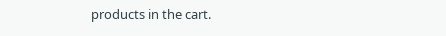products in the cart.